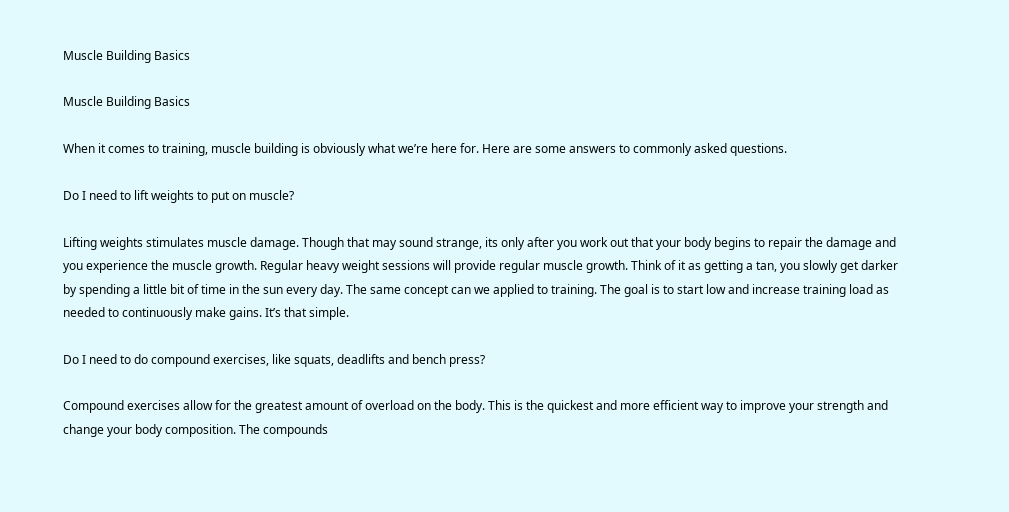Muscle Building Basics

Muscle Building Basics

When it comes to training, muscle building is obviously what we’re here for. Here are some answers to commonly asked questions.

Do I need to lift weights to put on muscle?

Lifting weights stimulates muscle damage. Though that may sound strange, its only after you work out that your body begins to repair the damage and you experience the muscle growth. Regular heavy weight sessions will provide regular muscle growth. Think of it as getting a tan, you slowly get darker by spending a little bit of time in the sun every day. The same concept can we applied to training. The goal is to start low and increase training load as needed to continuously make gains. It’s that simple.

Do I need to do compound exercises, like squats, deadlifts and bench press?

Compound exercises allow for the greatest amount of overload on the body. This is the quickest and more efficient way to improve your strength and change your body composition. The compounds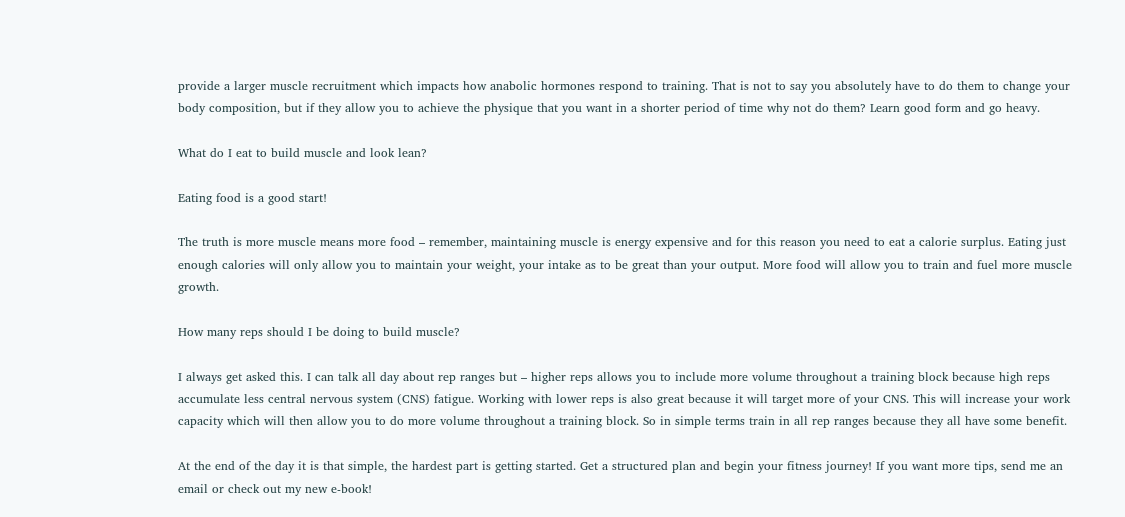provide a larger muscle recruitment which impacts how anabolic hormones respond to training. That is not to say you absolutely have to do them to change your body composition, but if they allow you to achieve the physique that you want in a shorter period of time why not do them? Learn good form and go heavy.

What do I eat to build muscle and look lean?

Eating food is a good start!

The truth is more muscle means more food – remember, maintaining muscle is energy expensive and for this reason you need to eat a calorie surplus. Eating just enough calories will only allow you to maintain your weight, your intake as to be great than your output. More food will allow you to train and fuel more muscle growth.

How many reps should I be doing to build muscle?

I always get asked this. I can talk all day about rep ranges but – higher reps allows you to include more volume throughout a training block because high reps accumulate less central nervous system (CNS) fatigue. Working with lower reps is also great because it will target more of your CNS. This will increase your work capacity which will then allow you to do more volume throughout a training block. So in simple terms train in all rep ranges because they all have some benefit.

At the end of the day it is that simple, the hardest part is getting started. Get a structured plan and begin your fitness journey! If you want more tips, send me an email or check out my new e-book!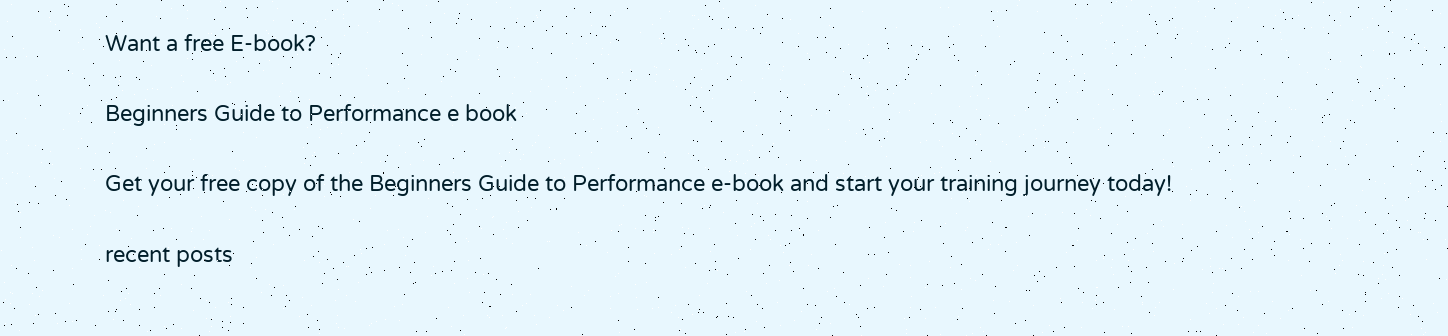Want a free E-book?

Beginners Guide to Performance e book

Get your free copy of the Beginners Guide to Performance e-book and start your training journey today!

recent posts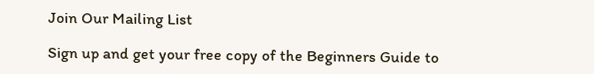Join Our Mailing List

Sign up and get your free copy of the Beginners Guide to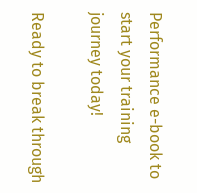Performance e-book to start your training journey today!

Ready to break through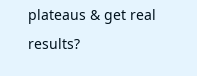plateaus & get real results?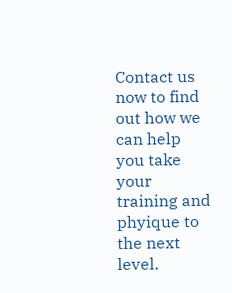Contact us now to find out how we can help you take your training and phyique to the next level.